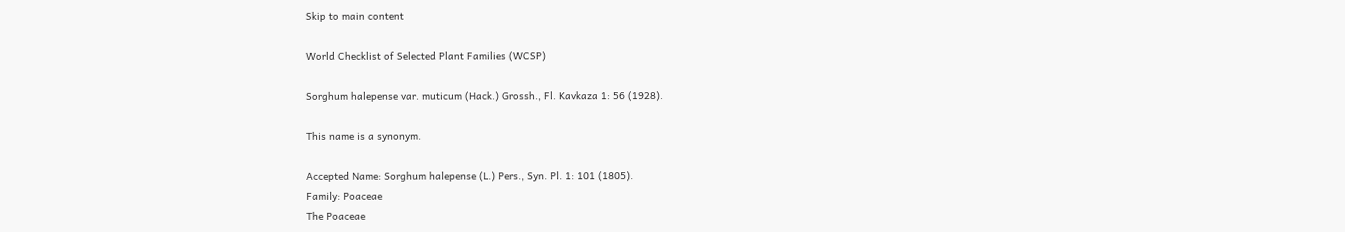Skip to main content

World Checklist of Selected Plant Families (WCSP)

Sorghum halepense var. muticum (Hack.) Grossh., Fl. Kavkaza 1: 56 (1928).

This name is a synonym.

Accepted Name: Sorghum halepense (L.) Pers., Syn. Pl. 1: 101 (1805).
Family: Poaceae
The Poaceae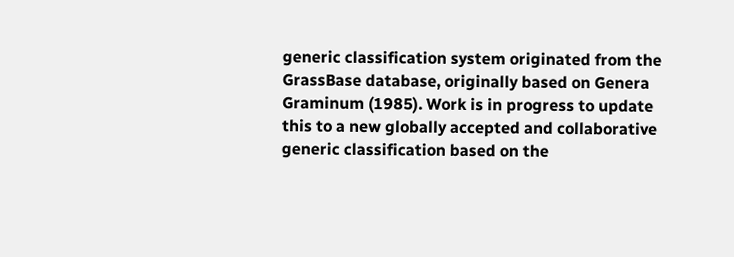generic classification system originated from the GrassBase database, originally based on Genera Graminum (1985). Work is in progress to update this to a new globally accepted and collaborative generic classification based on the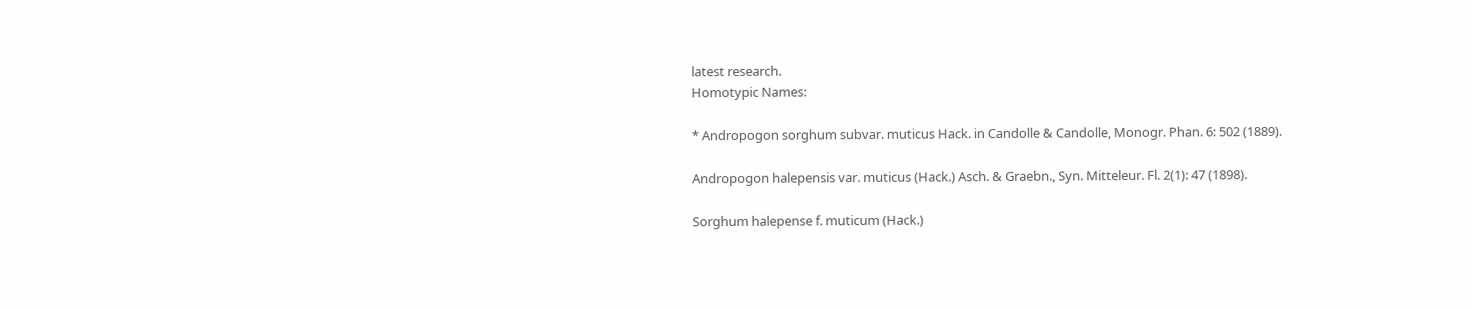latest research.
Homotypic Names:

* Andropogon sorghum subvar. muticus Hack. in Candolle & Candolle, Monogr. Phan. 6: 502 (1889).

Andropogon halepensis var. muticus (Hack.) Asch. & Graebn., Syn. Mitteleur. Fl. 2(1): 47 (1898).

Sorghum halepense f. muticum (Hack.)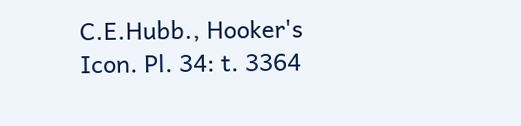C.E.Hubb., Hooker's Icon. Pl. 34: t. 3364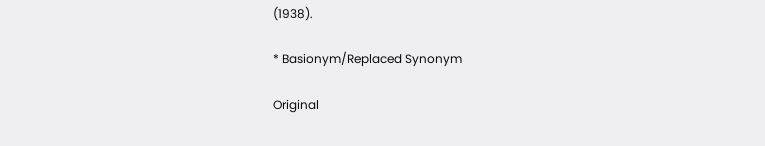(1938).

* Basionym/Replaced Synonym

Original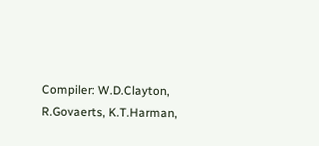Compiler: W.D.Clayton, R.Govaerts, K.T.Harman,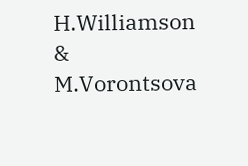H.Williamson & M.Vorontsova